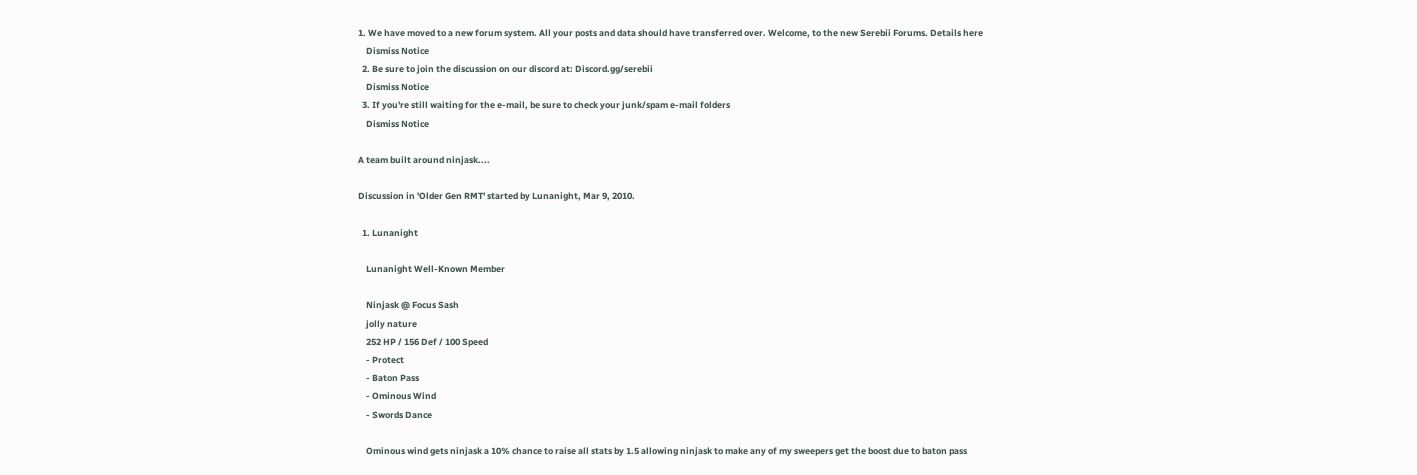1. We have moved to a new forum system. All your posts and data should have transferred over. Welcome, to the new Serebii Forums. Details here
    Dismiss Notice
  2. Be sure to join the discussion on our discord at: Discord.gg/serebii
    Dismiss Notice
  3. If you're still waiting for the e-mail, be sure to check your junk/spam e-mail folders
    Dismiss Notice

A team built around ninjask....

Discussion in 'Older Gen RMT' started by Lunanight, Mar 9, 2010.

  1. Lunanight

    Lunanight Well-Known Member

    Ninjask @ Focus Sash
    jolly nature
    252 HP / 156 Def / 100 Speed
    - Protect
    - Baton Pass
    - Ominous Wind
    - Swords Dance

    Ominous wind gets ninjask a 10% chance to raise all stats by 1.5 allowing ninjask to make any of my sweepers get the boost due to baton pass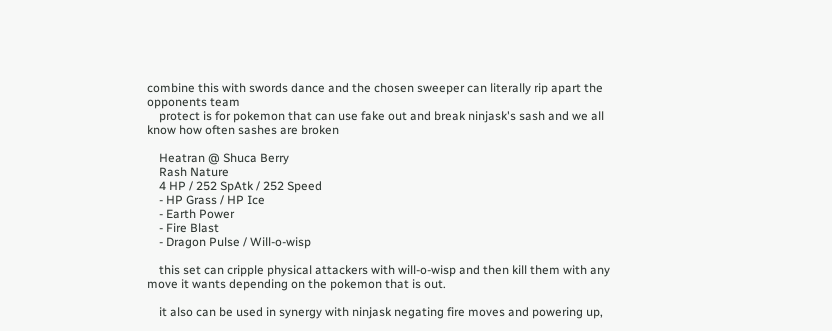combine this with swords dance and the chosen sweeper can literally rip apart the opponents team
    protect is for pokemon that can use fake out and break ninjask's sash and we all know how often sashes are broken

    Heatran @ Shuca Berry
    Rash Nature
    4 HP / 252 SpAtk / 252 Speed
    - HP Grass / HP Ice
    - Earth Power
    - Fire Blast
    - Dragon Pulse / Will-o-wisp

    this set can cripple physical attackers with will-o-wisp and then kill them with any move it wants depending on the pokemon that is out.

    it also can be used in synergy with ninjask negating fire moves and powering up,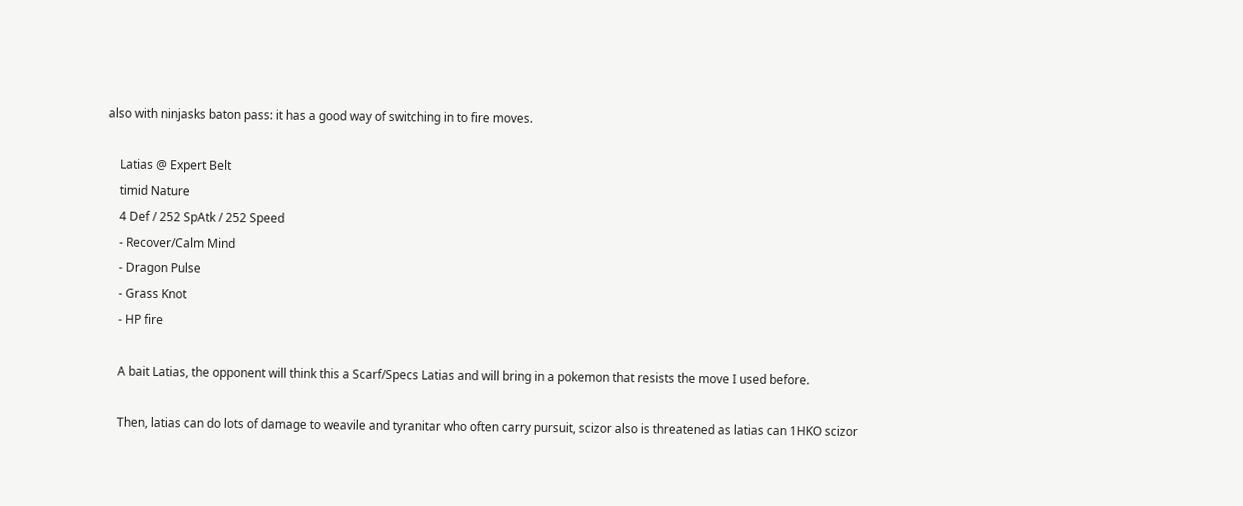also with ninjasks baton pass: it has a good way of switching in to fire moves.

    Latias @ Expert Belt
    timid Nature
    4 Def / 252 SpAtk / 252 Speed
    - Recover/Calm Mind
    - Dragon Pulse
    - Grass Knot
    - HP fire

    A bait Latias, the opponent will think this a Scarf/Specs Latias and will bring in a pokemon that resists the move I used before.

    Then, latias can do lots of damage to weavile and tyranitar who often carry pursuit, scizor also is threatened as latias can 1HKO scizor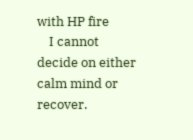with HP fire
    I cannot decide on either calm mind or recover.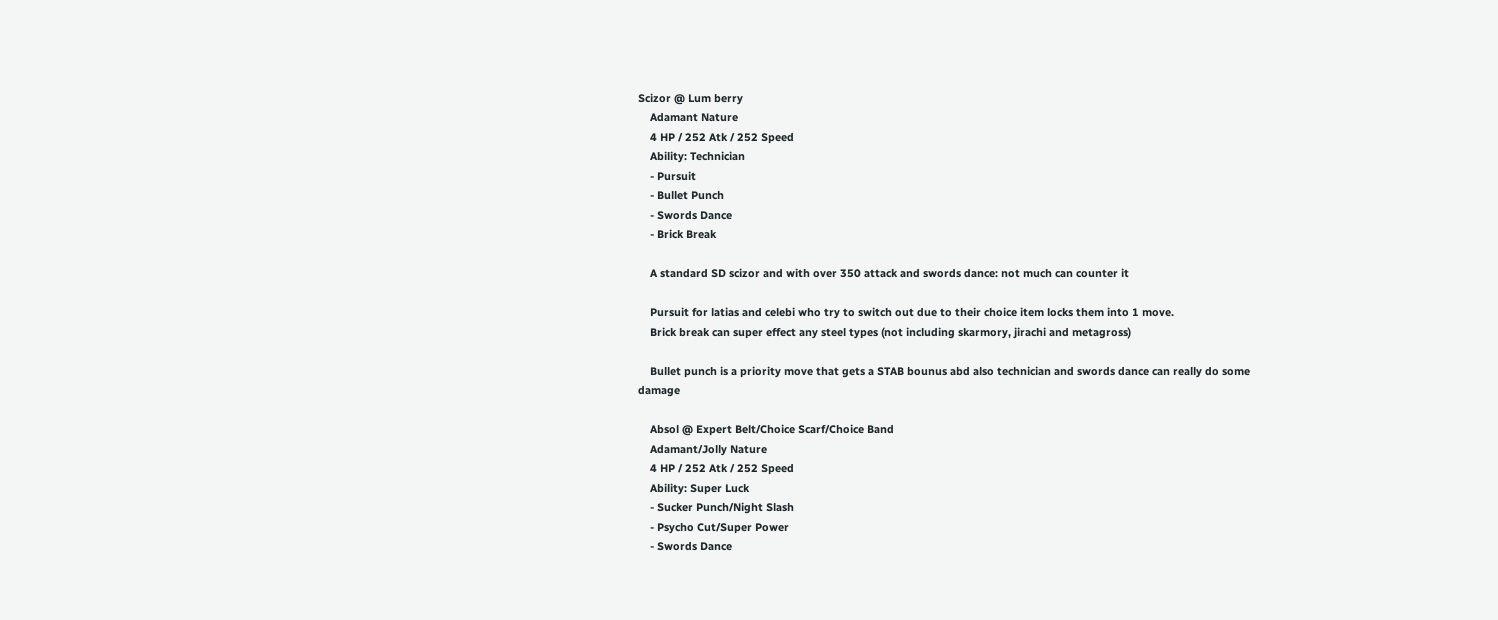Scizor @ Lum berry
    Adamant Nature
    4 HP / 252 Atk / 252 Speed
    Ability: Technician
    - Pursuit
    - Bullet Punch
    - Swords Dance
    - Brick Break

    A standard SD scizor and with over 350 attack and swords dance: not much can counter it

    Pursuit for latias and celebi who try to switch out due to their choice item locks them into 1 move.
    Brick break can super effect any steel types (not including skarmory, jirachi and metagross)

    Bullet punch is a priority move that gets a STAB bounus abd also technician and swords dance can really do some damage

    Absol @ Expert Belt/Choice Scarf/Choice Band
    Adamant/Jolly Nature
    4 HP / 252 Atk / 252 Speed
    Ability: Super Luck
    - Sucker Punch/Night Slash
    - Psycho Cut/Super Power
    - Swords Dance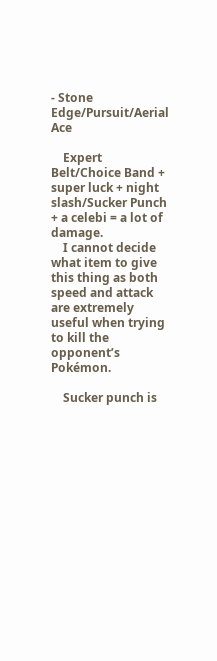- Stone Edge/Pursuit/Aerial Ace

    Expert Belt/Choice Band + super luck + night slash/Sucker Punch + a celebi = a lot of damage.
    I cannot decide what item to give this thing as both speed and attack are extremely useful when trying to kill the opponent’s Pokémon.

    Sucker punch is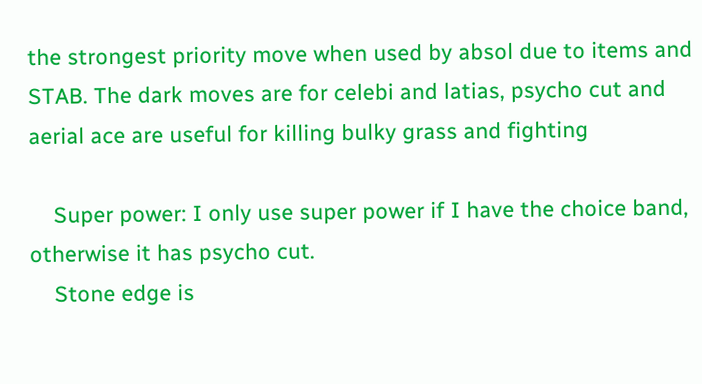the strongest priority move when used by absol due to items and STAB. The dark moves are for celebi and latias, psycho cut and aerial ace are useful for killing bulky grass and fighting

    Super power: I only use super power if I have the choice band, otherwise it has psycho cut.
    Stone edge is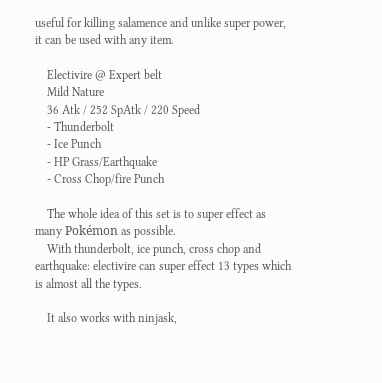useful for killing salamence and unlike super power, it can be used with any item.

    Electivire @ Expert belt
    Mild Nature
    36 Atk / 252 SpAtk / 220 Speed
    - Thunderbolt
    - Ice Punch
    - HP Grass/Earthquake
    - Cross Chop/fire Punch

    The whole idea of this set is to super effect as many Pokémon as possible.
    With thunderbolt, ice punch, cross chop and earthquake: electivire can super effect 13 types which is almost all the types.

    It also works with ninjask,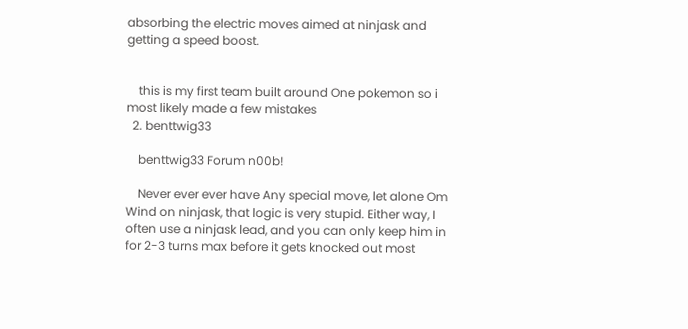absorbing the electric moves aimed at ninjask and getting a speed boost.


    this is my first team built around One pokemon so i most likely made a few mistakes
  2. benttwig33

    benttwig33 Forum n00b!

    Never ever ever have Any special move, let alone Om Wind on ninjask, that logic is very stupid. Either way, I often use a ninjask lead, and you can only keep him in for 2-3 turns max before it gets knocked out most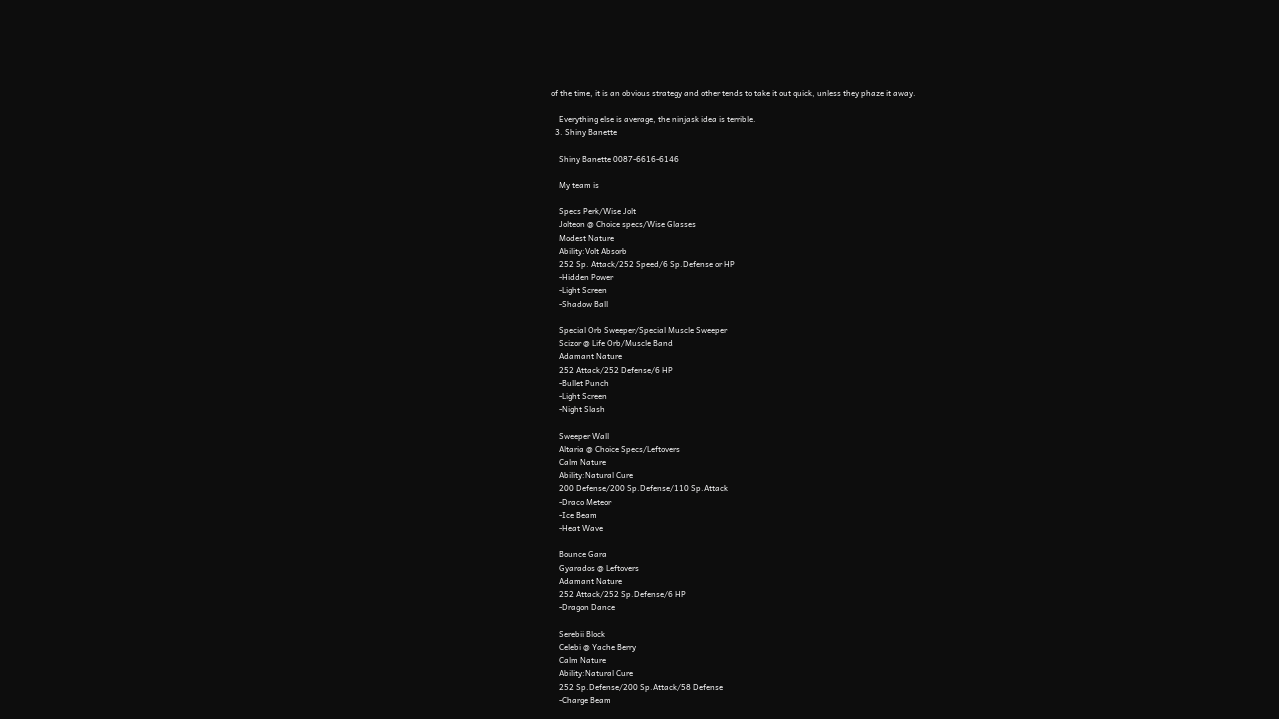of the time, it is an obvious strategy and other tends to take it out quick, unless they phaze it away.

    Everything else is average, the ninjask idea is terrible.
  3. Shiny Banette

    Shiny Banette 0087-6616-6146

    My team is

    Specs Perk/Wise Jolt
    Jolteon @ Choice specs/Wise Glasses
    Modest Nature
    Ability:Volt Absorb
    252 Sp. Attack/252 Speed/6 Sp.Defense or HP
    -Hidden Power
    -Light Screen
    -Shadow Ball

    Special Orb Sweeper/Special Muscle Sweeper
    Scizor @ Life Orb/Muscle Band
    Adamant Nature
    252 Attack/252 Defense/6 HP
    -Bullet Punch
    -Light Screen
    -Night Slash

    Sweeper Wall
    Altaria @ Choice Specs/Leftovers
    Calm Nature
    Ability:Natural Cure
    200 Defense/200 Sp.Defense/110 Sp.Attack
    -Draco Meteor
    -Ice Beam
    -Heat Wave

    Bounce Gara
    Gyarados @ Leftovers
    Adamant Nature
    252 Attack/252 Sp.Defense/6 HP
    -Dragon Dance

    Serebii Block
    Celebi @ Yache Berry
    Calm Nature
    Ability:Natural Cure
    252 Sp.Defense/200 Sp.Attack/58 Defense
    -Charge Beam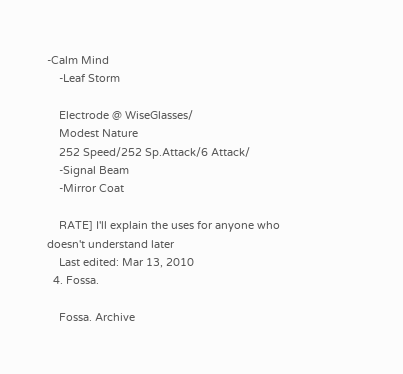-Calm Mind
    -Leaf Storm

    Electrode @ WiseGlasses/
    Modest Nature
    252 Speed/252 Sp.Attack/6 Attack/
    -Signal Beam
    -Mirror Coat

    RATE] I'll explain the uses for anyone who doesn't understand later
    Last edited: Mar 13, 2010
  4. Fossa.

    Fossa. Archive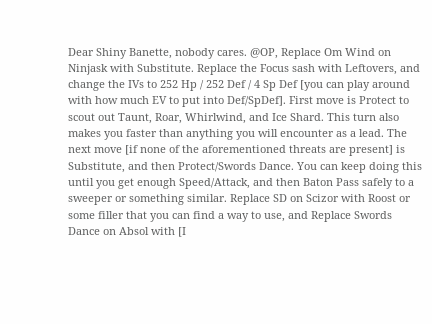Dear Shiny Banette, nobody cares. @OP, Replace Om Wind on Ninjask with Substitute. Replace the Focus sash with Leftovers, and change the IVs to 252 Hp / 252 Def / 4 Sp Def [you can play around with how much EV to put into Def/SpDef]. First move is Protect to scout out Taunt, Roar, Whirlwind, and Ice Shard. This turn also makes you faster than anything you will encounter as a lead. The next move [if none of the aforementioned threats are present] is Substitute, and then Protect/Swords Dance. You can keep doing this until you get enough Speed/Attack, and then Baton Pass safely to a sweeper or something similar. Replace SD on Scizor with Roost or some filler that you can find a way to use, and Replace Swords Dance on Absol with [I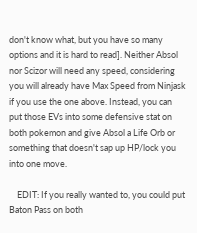don't know what, but you have so many options and it is hard to read]. Neither Absol nor Scizor will need any speed, considering you will already have Max Speed from Ninjask if you use the one above. Instead, you can put those EVs into some defensive stat on both pokemon and give Absol a Life Orb or something that doesn't sap up HP/lock you into one move.

    EDIT: If you really wanted to, you could put Baton Pass on both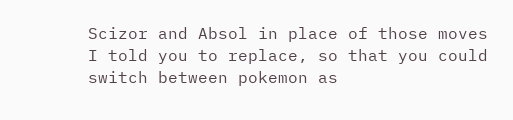Scizor and Absol in place of those moves I told you to replace, so that you could switch between pokemon as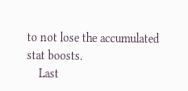to not lose the accumulated stat boosts.
    Last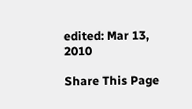edited: Mar 13, 2010

Share This Page